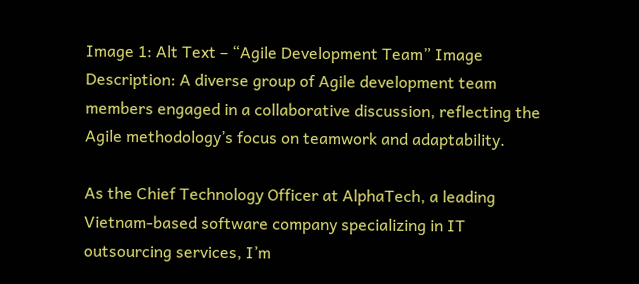Image 1: Alt Text – “Agile Development Team” Image Description: A diverse group of Agile development team members engaged in a collaborative discussion, reflecting the Agile methodology’s focus on teamwork and adaptability.

As the Chief Technology Officer at AlphaTech, a leading Vietnam-based software company specializing in IT outsourcing services, I’m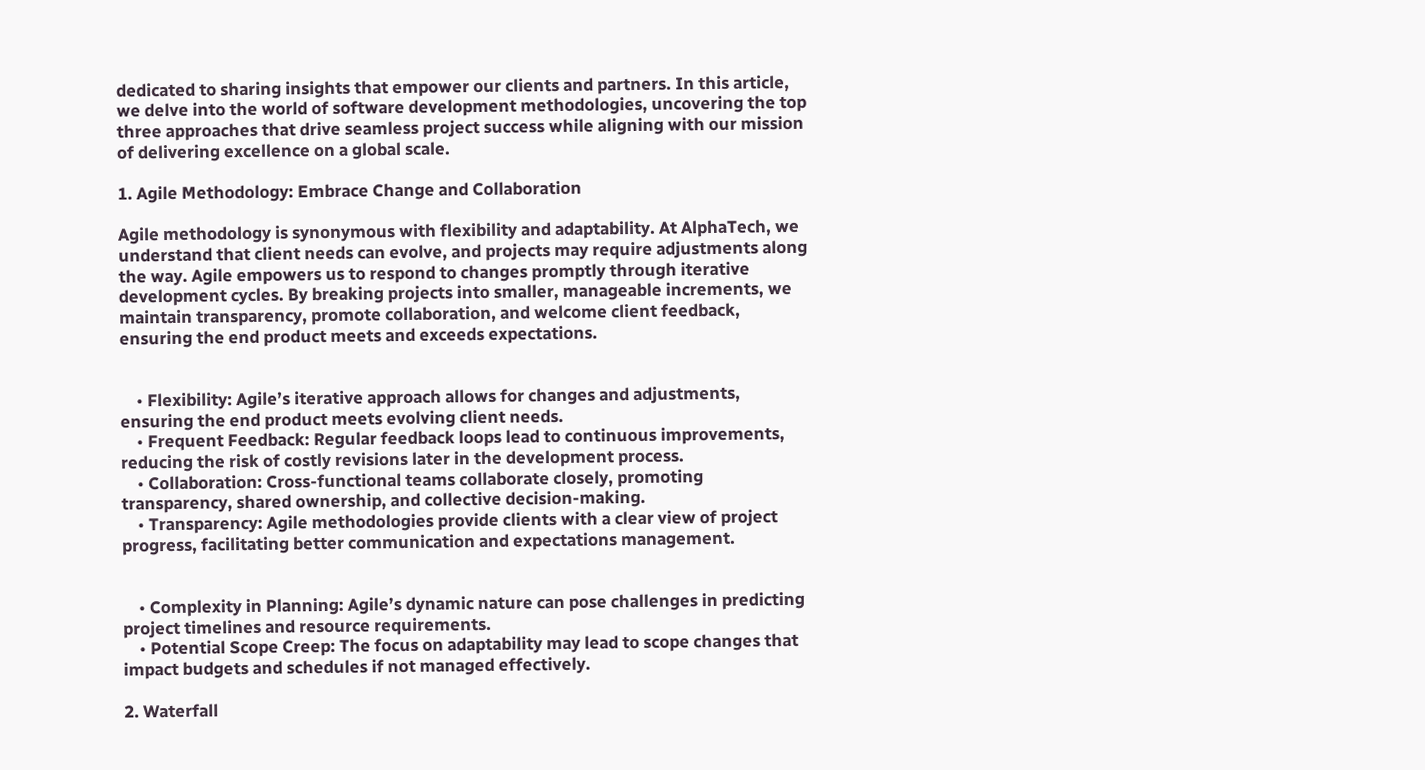dedicated to sharing insights that empower our clients and partners. In this article, we delve into the world of software development methodologies, uncovering the top three approaches that drive seamless project success while aligning with our mission of delivering excellence on a global scale.

1. Agile Methodology: Embrace Change and Collaboration

Agile methodology is synonymous with flexibility and adaptability. At AlphaTech, we understand that client needs can evolve, and projects may require adjustments along the way. Agile empowers us to respond to changes promptly through iterative development cycles. By breaking projects into smaller, manageable increments, we maintain transparency, promote collaboration, and welcome client feedback, ensuring the end product meets and exceeds expectations.


    • Flexibility: Agile’s iterative approach allows for changes and adjustments, ensuring the end product meets evolving client needs.
    • Frequent Feedback: Regular feedback loops lead to continuous improvements, reducing the risk of costly revisions later in the development process.
    • Collaboration: Cross-functional teams collaborate closely, promoting transparency, shared ownership, and collective decision-making.
    • Transparency: Agile methodologies provide clients with a clear view of project progress, facilitating better communication and expectations management.


    • Complexity in Planning: Agile’s dynamic nature can pose challenges in predicting project timelines and resource requirements.
    • Potential Scope Creep: The focus on adaptability may lead to scope changes that impact budgets and schedules if not managed effectively.

2. Waterfall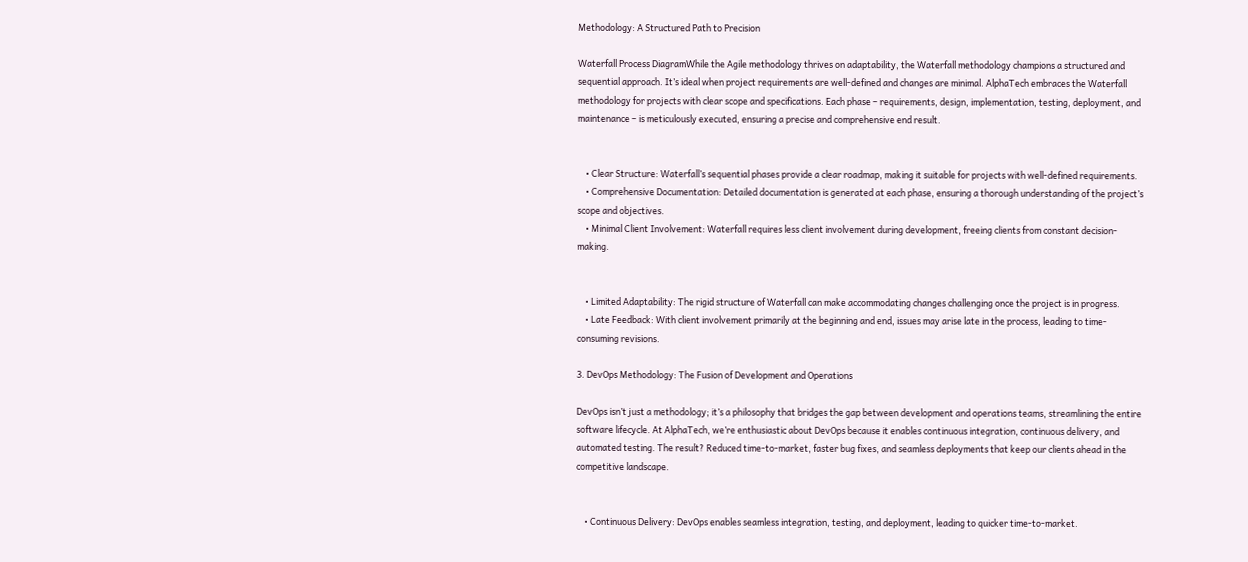Methodology: A Structured Path to Precision

Waterfall Process DiagramWhile the Agile methodology thrives on adaptability, the Waterfall methodology champions a structured and sequential approach. It’s ideal when project requirements are well-defined and changes are minimal. AlphaTech embraces the Waterfall methodology for projects with clear scope and specifications. Each phase – requirements, design, implementation, testing, deployment, and maintenance – is meticulously executed, ensuring a precise and comprehensive end result.


    • Clear Structure: Waterfall’s sequential phases provide a clear roadmap, making it suitable for projects with well-defined requirements.
    • Comprehensive Documentation: Detailed documentation is generated at each phase, ensuring a thorough understanding of the project’s scope and objectives.
    • Minimal Client Involvement: Waterfall requires less client involvement during development, freeing clients from constant decision-making.


    • Limited Adaptability: The rigid structure of Waterfall can make accommodating changes challenging once the project is in progress.
    • Late Feedback: With client involvement primarily at the beginning and end, issues may arise late in the process, leading to time-consuming revisions.

3. DevOps Methodology: The Fusion of Development and Operations

DevOps isn’t just a methodology; it’s a philosophy that bridges the gap between development and operations teams, streamlining the entire software lifecycle. At AlphaTech, we’re enthusiastic about DevOps because it enables continuous integration, continuous delivery, and automated testing. The result? Reduced time-to-market, faster bug fixes, and seamless deployments that keep our clients ahead in the competitive landscape.


    • Continuous Delivery: DevOps enables seamless integration, testing, and deployment, leading to quicker time-to-market.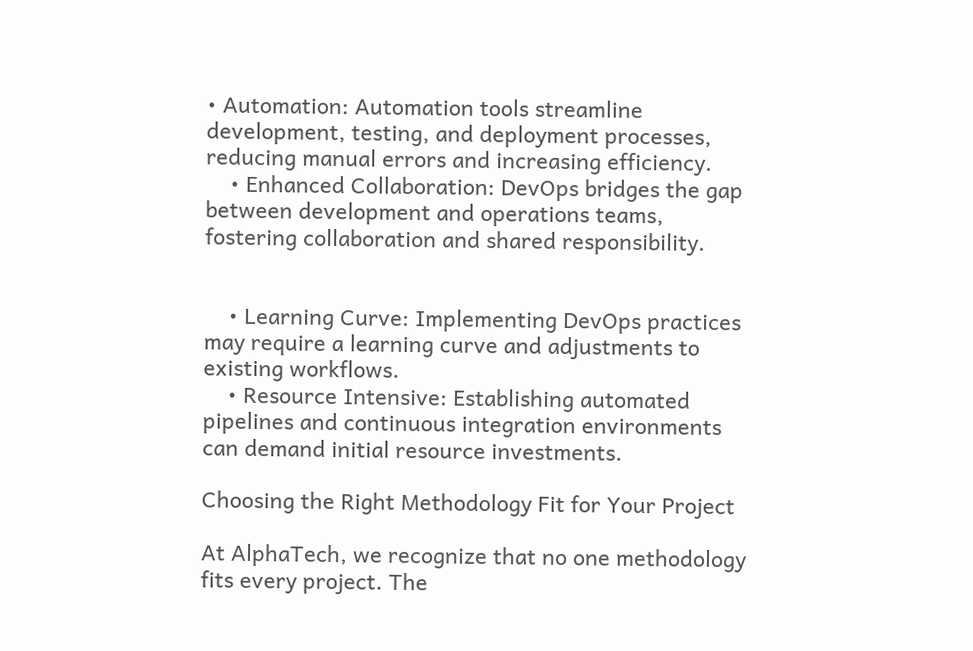• Automation: Automation tools streamline development, testing, and deployment processes, reducing manual errors and increasing efficiency.
    • Enhanced Collaboration: DevOps bridges the gap between development and operations teams, fostering collaboration and shared responsibility.


    • Learning Curve: Implementing DevOps practices may require a learning curve and adjustments to existing workflows.
    • Resource Intensive: Establishing automated pipelines and continuous integration environments can demand initial resource investments.

Choosing the Right Methodology Fit for Your Project

At AlphaTech, we recognize that no one methodology fits every project. The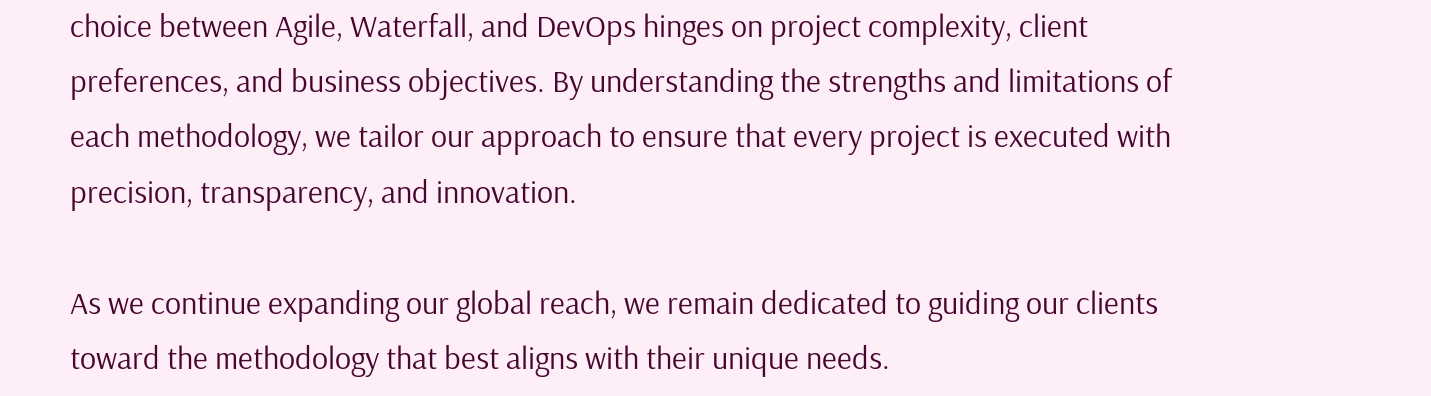choice between Agile, Waterfall, and DevOps hinges on project complexity, client preferences, and business objectives. By understanding the strengths and limitations of each methodology, we tailor our approach to ensure that every project is executed with precision, transparency, and innovation.

As we continue expanding our global reach, we remain dedicated to guiding our clients toward the methodology that best aligns with their unique needs.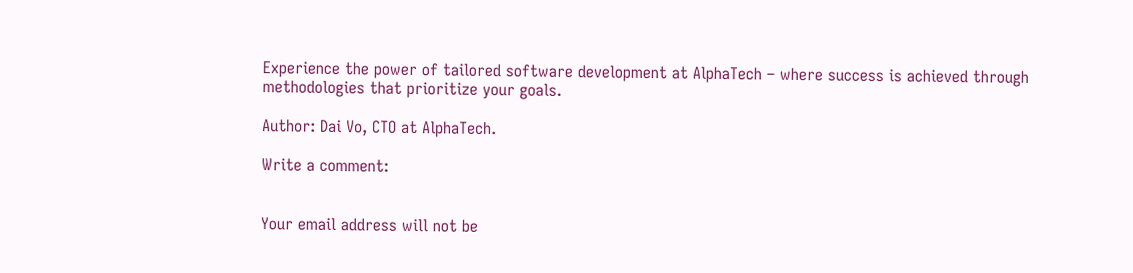Experience the power of tailored software development at AlphaTech – where success is achieved through methodologies that prioritize your goals.

Author: Dai Vo, CTO at AlphaTech.

Write a comment:


Your email address will not be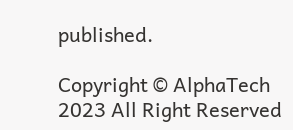published.

Copyright © AlphaTech 2023 All Right Reserved